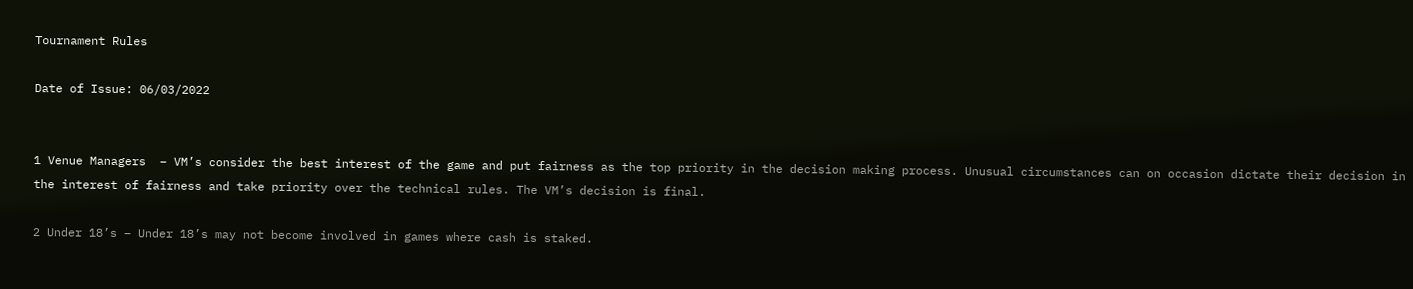Tournament Rules

Date of Issue: 06/03/2022


1 Venue Managers  – VM’s consider the best interest of the game and put fairness as the top priority in the decision making process. Unusual circumstances can on occasion dictate their decision in the interest of fairness and take priority over the technical rules. The VM’s decision is final.

2 Under 18’s – Under 18’s may not become involved in games where cash is staked.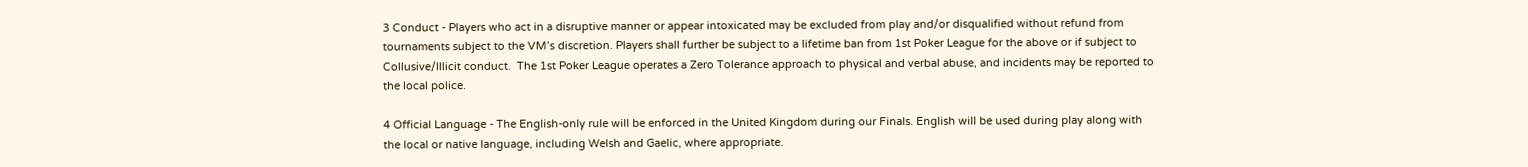3 Conduct - Players who act in a disruptive manner or appear intoxicated may be excluded from play and/or disqualified without refund from tournaments subject to the VM’s discretion. Players shall further be subject to a lifetime ban from 1st Poker League for the above or if subject to Collusive/Illicit conduct.  The 1st Poker League operates a Zero Tolerance approach to physical and verbal abuse, and incidents may be reported to the local police.

4 Official Language - The English-only rule will be enforced in the United Kingdom during our Finals. English will be used during play along with the local or native language, including Welsh and Gaelic, where appropriate.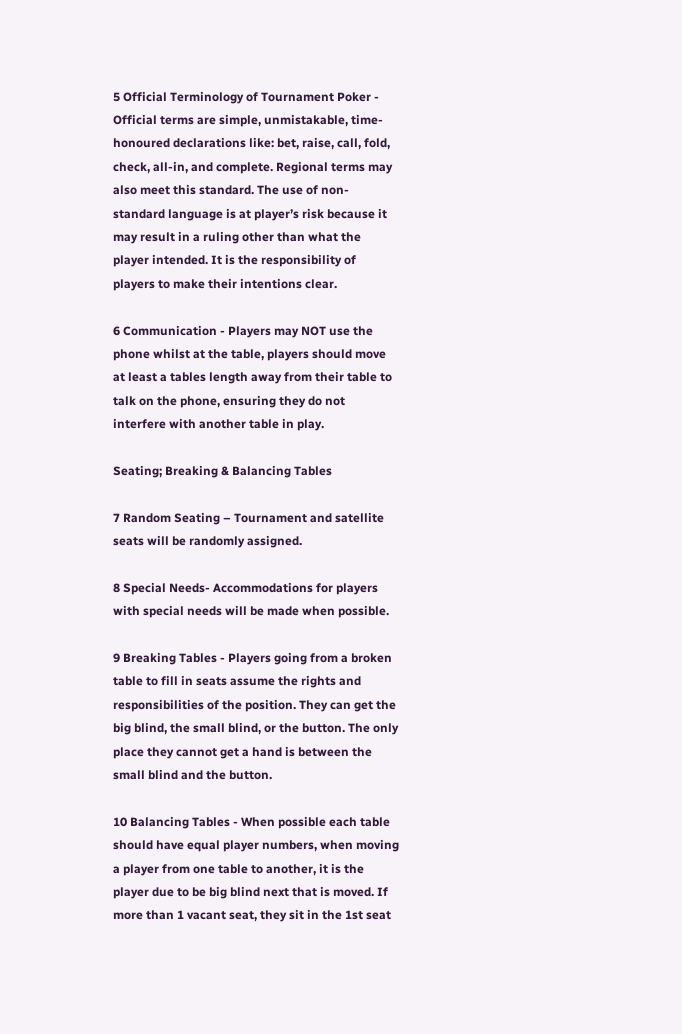5 Official Terminology of Tournament Poker - Official terms are simple, unmistakable, time-honoured declarations like: bet, raise, call, fold, check, all-in, and complete. Regional terms may also meet this standard. The use of non-standard language is at player’s risk because it may result in a ruling other than what the player intended. It is the responsibility of players to make their intentions clear.

6 Communication - Players may NOT use the phone whilst at the table, players should move at least a tables length away from their table to talk on the phone, ensuring they do not interfere with another table in play.

Seating; Breaking & Balancing Tables

7 Random Seating – Tournament and satellite seats will be randomly assigned.

8 Special Needs- Accommodations for players with special needs will be made when possible.

9 Breaking Tables - Players going from a broken table to fill in seats assume the rights and responsibilities of the position. They can get the big blind, the small blind, or the button. The only place they cannot get a hand is between the small blind and the button.

10 Balancing Tables - When possible each table should have equal player numbers, when moving a player from one table to another, it is the player due to be big blind next that is moved. If more than 1 vacant seat, they sit in the 1st seat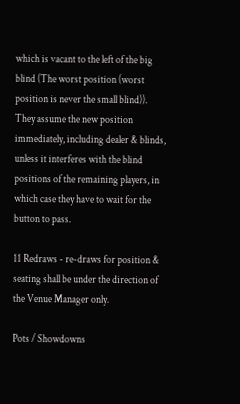which is vacant to the left of the big blind (The worst position (worst position is never the small blind)). They assume the new position immediately, including dealer & blinds, unless it interferes with the blind positions of the remaining players, in which case they have to wait for the button to pass.

11 Redraws - re-draws for position & seating shall be under the direction of the Venue Manager only.

Pots / Showdowns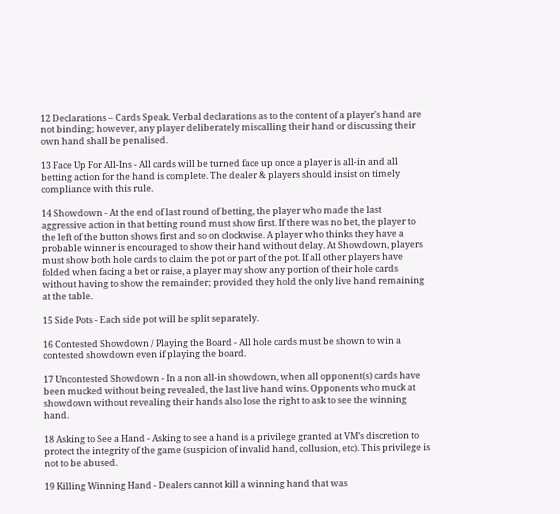12 Declarations – Cards Speak. Verbal declarations as to the content of a player's hand are not binding; however, any player deliberately miscalling their hand or discussing their own hand shall be penalised.

13 Face Up For All-Ins - All cards will be turned face up once a player is all-in and all betting action for the hand is complete. The dealer & players should insist on timely compliance with this rule.

14 Showdown - At the end of last round of betting, the player who made the last aggressive action in that betting round must show first. If there was no bet, the player to the left of the button shows first and so on clockwise. A player who thinks they have a probable winner is encouraged to show their hand without delay. At Showdown, players must show both hole cards to claim the pot or part of the pot. If all other players have folded when facing a bet or raise, a player may show any portion of their hole cards without having to show the remainder; provided they hold the only live hand remaining at the table.

15 Side Pots - Each side pot will be split separately.

16 Contested Showdown / Playing the Board - All hole cards must be shown to win a contested showdown even if playing the board.

17 Uncontested Showdown - In a non all-in showdown, when all opponent(s) cards have been mucked without being revealed, the last live hand wins. Opponents who muck at showdown without revealing their hands also lose the right to ask to see the winning hand.

18 Asking to See a Hand - Asking to see a hand is a privilege granted at VM’s discretion to protect the integrity of the game (suspicion of invalid hand, collusion, etc). This privilege is not to be abused.

19 Killing Winning Hand - Dealers cannot kill a winning hand that was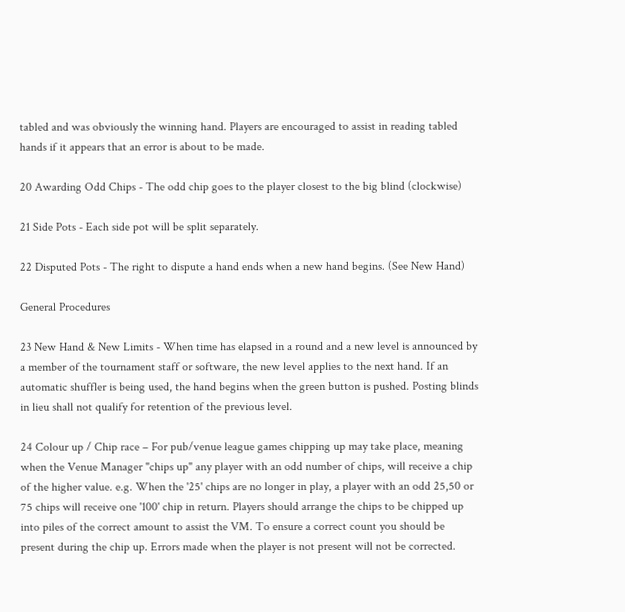tabled and was obviously the winning hand. Players are encouraged to assist in reading tabled hands if it appears that an error is about to be made.

20 Awarding Odd Chips - The odd chip goes to the player closest to the big blind (clockwise)

21 Side Pots - Each side pot will be split separately.

22 Disputed Pots - The right to dispute a hand ends when a new hand begins. (See New Hand)

General Procedures

23 New Hand & New Limits - When time has elapsed in a round and a new level is announced by a member of the tournament staff or software, the new level applies to the next hand. If an automatic shuffler is being used, the hand begins when the green button is pushed. Posting blinds in lieu shall not qualify for retention of the previous level.

24 Colour up / Chip race – For pub/venue league games chipping up may take place, meaning when the Venue Manager "chips up" any player with an odd number of chips, will receive a chip of the higher value. e.g. When the '25' chips are no longer in play, a player with an odd 25,50 or 75 chips will receive one '100' chip in return. Players should arrange the chips to be chipped up into piles of the correct amount to assist the VM. To ensure a correct count you should be present during the chip up. Errors made when the player is not present will not be corrected.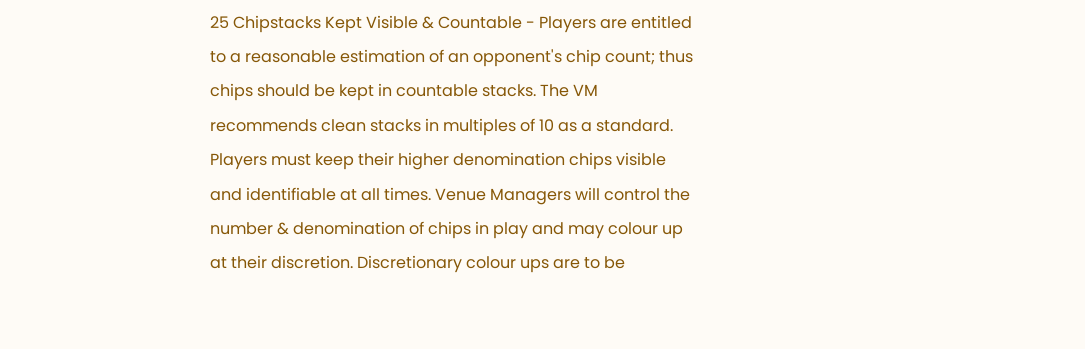25 Chipstacks Kept Visible & Countable - Players are entitled to a reasonable estimation of an opponent's chip count; thus chips should be kept in countable stacks. The VM recommends clean stacks in multiples of 10 as a standard. Players must keep their higher denomination chips visible and identifiable at all times. Venue Managers will control the number & denomination of chips in play and may colour up at their discretion. Discretionary colour ups are to be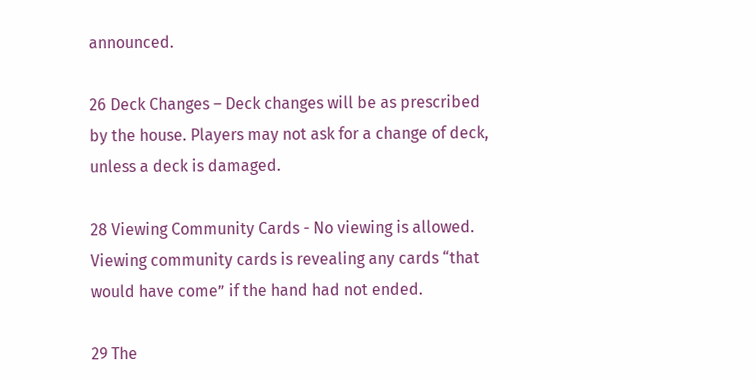announced.

26 Deck Changes – Deck changes will be as prescribed by the house. Players may not ask for a change of deck, unless a deck is damaged.

28 Viewing Community Cards - No viewing is allowed.  Viewing community cards is revealing any cards “that would have come” if the hand had not ended.

29 The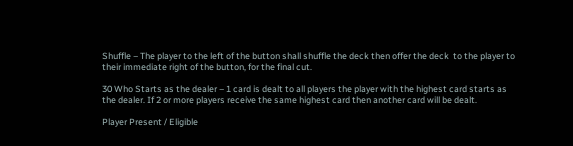Shuffle – The player to the left of the button shall shuffle the deck then offer the deck  to the player to their immediate right of the button, for the final cut.

30 Who Starts as the dealer – 1 card is dealt to all players the player with the highest card starts as the dealer. If 2 or more players receive the same highest card then another card will be dealt.

Player Present / Eligible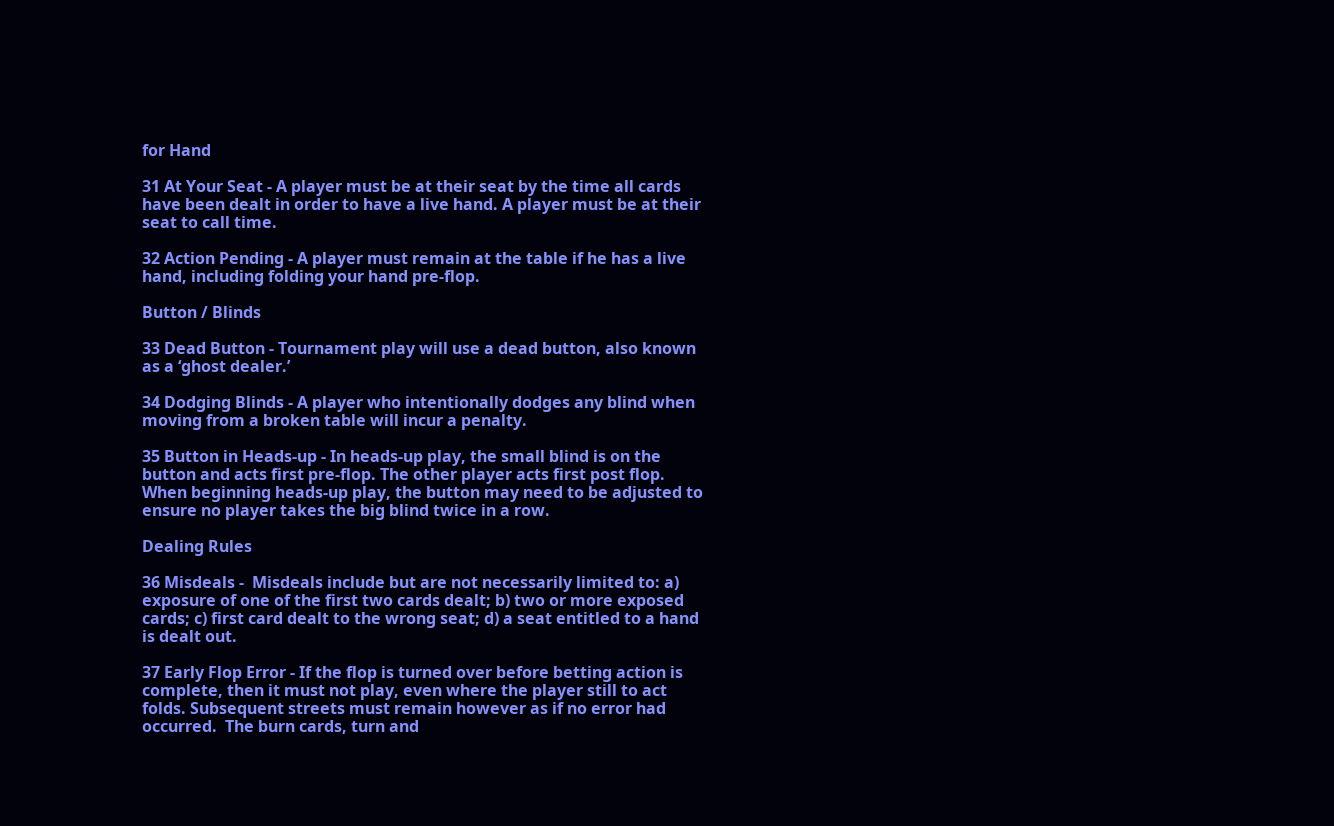for Hand

31 At Your Seat - A player must be at their seat by the time all cards have been dealt in order to have a live hand. A player must be at their seat to call time.

32 Action Pending - A player must remain at the table if he has a live hand, including folding your hand pre-flop.

Button / Blinds

33 Dead Button - Tournament play will use a dead button, also known as a ‘ghost dealer.’

34 Dodging Blinds - A player who intentionally dodges any blind when moving from a broken table will incur a penalty.

35 Button in Heads-up - In heads-up play, the small blind is on the button and acts first pre-flop. The other player acts first post flop. When beginning heads-up play, the button may need to be adjusted to ensure no player takes the big blind twice in a row.

Dealing Rules

36 Misdeals -  Misdeals include but are not necessarily limited to: a) exposure of one of the first two cards dealt; b) two or more exposed cards; c) first card dealt to the wrong seat; d) a seat entitled to a hand is dealt out.

37 Early Flop Error - If the flop is turned over before betting action is complete, then it must not play, even where the player still to act folds. Subsequent streets must remain however as if no error had occurred.  The burn cards, turn and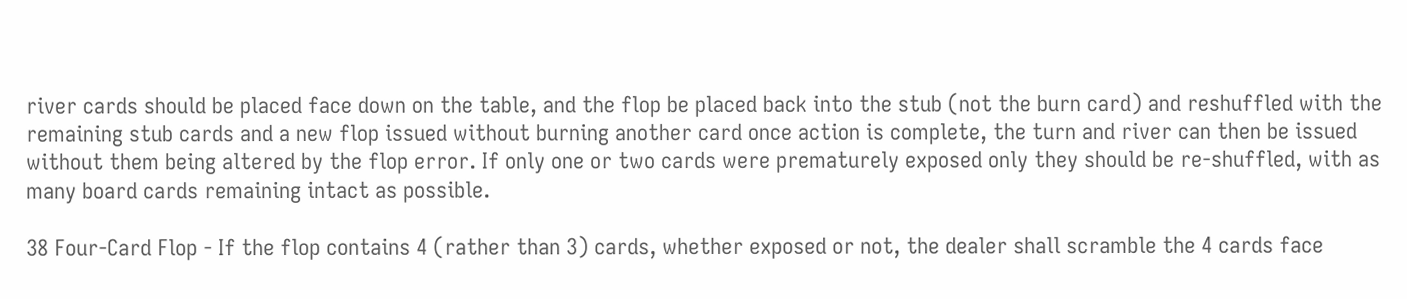river cards should be placed face down on the table, and the flop be placed back into the stub (not the burn card) and reshuffled with the remaining stub cards and a new flop issued without burning another card once action is complete, the turn and river can then be issued without them being altered by the flop error. If only one or two cards were prematurely exposed only they should be re-shuffled, with as many board cards remaining intact as possible.

38 Four-Card Flop - If the flop contains 4 (rather than 3) cards, whether exposed or not, the dealer shall scramble the 4 cards face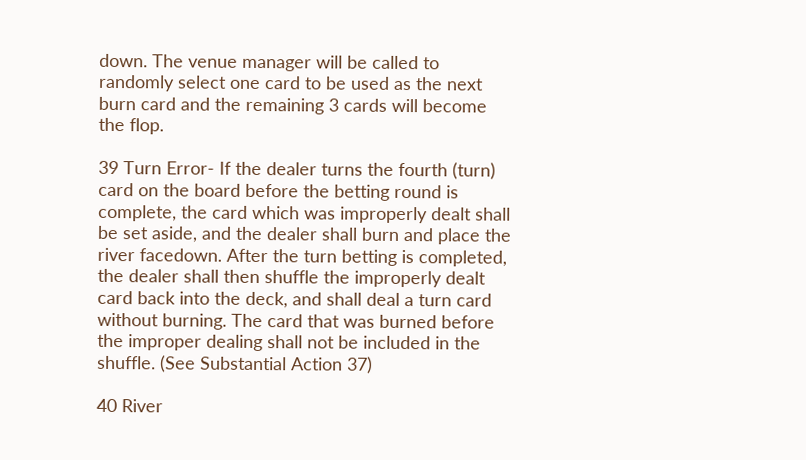down. The venue manager will be called to randomly select one card to be used as the next burn card and the remaining 3 cards will become the flop.

39 Turn Error- If the dealer turns the fourth (turn) card on the board before the betting round is complete, the card which was improperly dealt shall be set aside, and the dealer shall burn and place the river facedown. After the turn betting is completed, the dealer shall then shuffle the improperly dealt card back into the deck, and shall deal a turn card without burning. The card that was burned before the improper dealing shall not be included in the shuffle. (See Substantial Action 37)

40 River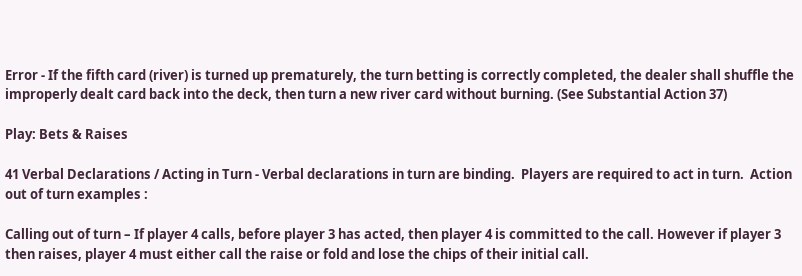Error - If the fifth card (river) is turned up prematurely, the turn betting is correctly completed, the dealer shall shuffle the improperly dealt card back into the deck, then turn a new river card without burning. (See Substantial Action 37)

Play: Bets & Raises

41 Verbal Declarations / Acting in Turn - Verbal declarations in turn are binding.  Players are required to act in turn.  Action out of turn examples :

Calling out of turn – If player 4 calls, before player 3 has acted, then player 4 is committed to the call. However if player 3 then raises, player 4 must either call the raise or fold and lose the chips of their initial call.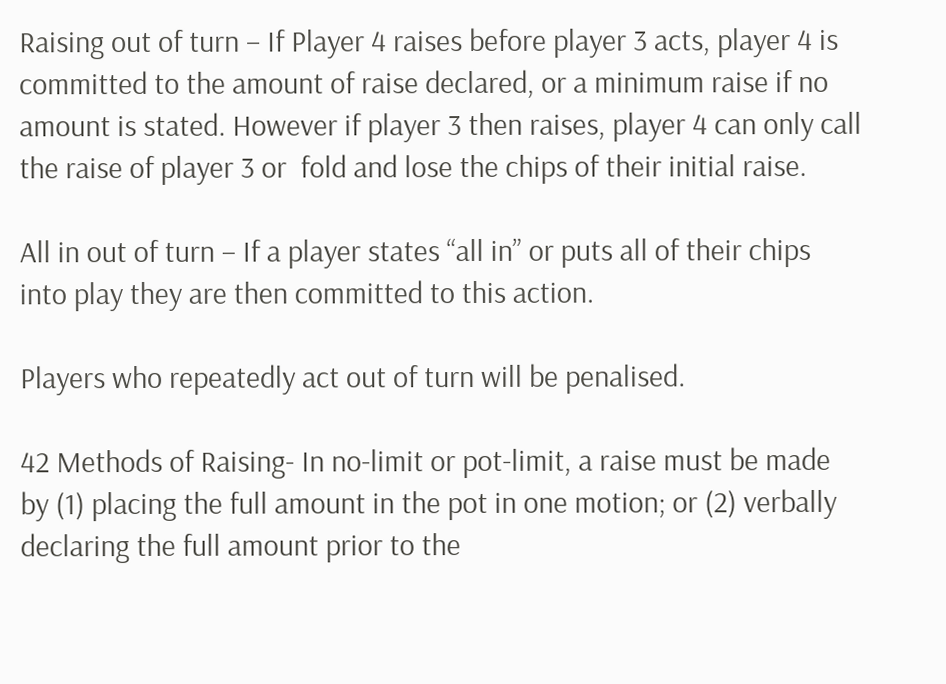Raising out of turn – If Player 4 raises before player 3 acts, player 4 is committed to the amount of raise declared, or a minimum raise if no amount is stated. However if player 3 then raises, player 4 can only call the raise of player 3 or  fold and lose the chips of their initial raise.

All in out of turn – If a player states “all in” or puts all of their chips into play they are then committed to this action.

Players who repeatedly act out of turn will be penalised.

42 Methods of Raising- In no-limit or pot-limit, a raise must be made by (1) placing the full amount in the pot in one motion; or (2) verbally declaring the full amount prior to the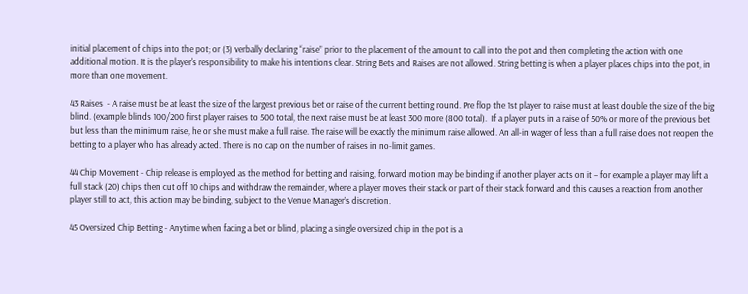initial placement of chips into the pot; or (3) verbally declaring “raise” prior to the placement of the amount to call into the pot and then completing the action with one additional motion. It is the player's responsibility to make his intentions clear. String Bets and Raises are not allowed. String betting is when a player places chips into the pot, in more than one movement.

43 Raises  - A raise must be at least the size of the largest previous bet or raise of the current betting round. Pre flop the 1st player to raise must at least double the size of the big blind. (example blinds 100/200 first player raises to 500 total, the next raise must be at least 300 more (800 total).  If a player puts in a raise of 50% or more of the previous bet but less than the minimum raise, he or she must make a full raise. The raise will be exactly the minimum raise allowed. An all-in wager of less than a full raise does not reopen the betting to a player who has already acted. There is no cap on the number of raises in no-limit games.

44 Chip Movement - Chip release is employed as the method for betting and raising, forward motion may be binding if another player acts on it – for example a player may lift a full stack (20) chips then cut off 10 chips and withdraw the remainder, where a player moves their stack or part of their stack forward and this causes a reaction from another player still to act, this action may be binding, subject to the Venue Manager’s discretion.

45 Oversized Chip Betting - Anytime when facing a bet or blind, placing a single oversized chip in the pot is a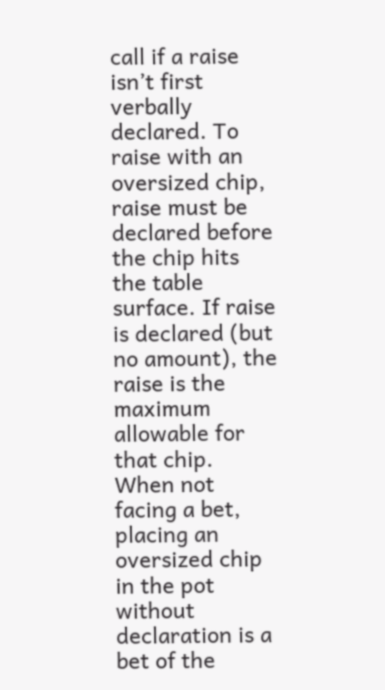call if a raise isn’t first verbally declared. To raise with an oversized chip, raise must be declared before the chip hits the table surface. If raise is declared (but no amount), the raise is the maximum allowable for that chip. When not facing a bet, placing an oversized chip in the pot without declaration is a bet of the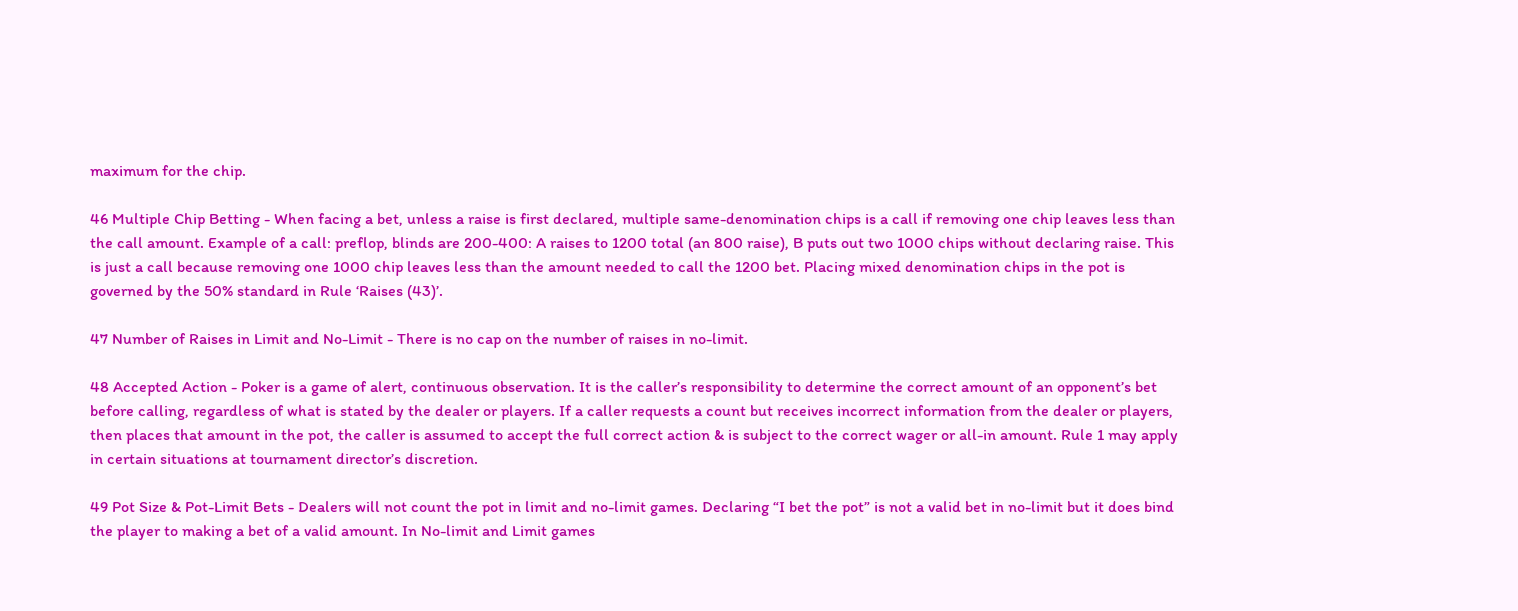maximum for the chip.

46 Multiple Chip Betting - When facing a bet, unless a raise is first declared, multiple same-denomination chips is a call if removing one chip leaves less than the call amount. Example of a call: preflop, blinds are 200-400: A raises to 1200 total (an 800 raise), B puts out two 1000 chips without declaring raise. This is just a call because removing one 1000 chip leaves less than the amount needed to call the 1200 bet. Placing mixed denomination chips in the pot is governed by the 50% standard in Rule ‘Raises (43)’.

47 Number of Raises in Limit and No-Limit - There is no cap on the number of raises in no-limit.

48 Accepted Action - Poker is a game of alert, continuous observation. It is the caller’s responsibility to determine the correct amount of an opponent’s bet before calling, regardless of what is stated by the dealer or players. If a caller requests a count but receives incorrect information from the dealer or players, then places that amount in the pot, the caller is assumed to accept the full correct action & is subject to the correct wager or all-in amount. Rule 1 may apply in certain situations at tournament director’s discretion.

49 Pot Size & Pot-Limit Bets - Dealers will not count the pot in limit and no-limit games. Declaring “I bet the pot” is not a valid bet in no-limit but it does bind the player to making a bet of a valid amount. In No-limit and Limit games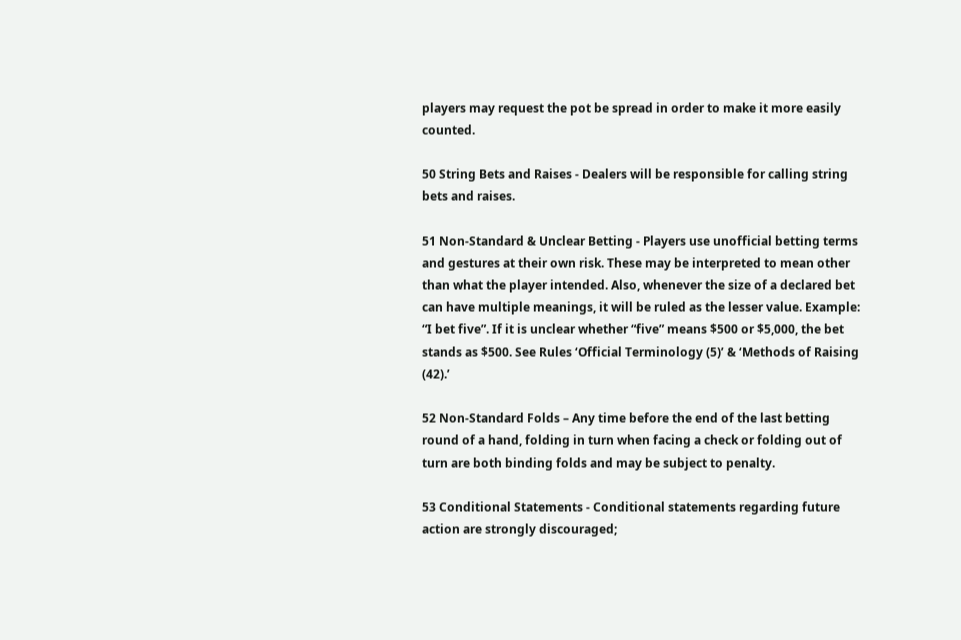players may request the pot be spread in order to make it more easily counted.

50 String Bets and Raises - Dealers will be responsible for calling string bets and raises.

51 Non-Standard & Unclear Betting - Players use unofficial betting terms and gestures at their own risk. These may be interpreted to mean other than what the player intended. Also, whenever the size of a declared bet can have multiple meanings, it will be ruled as the lesser value. Example: “I bet five”. If it is unclear whether “five” means $500 or $5,000, the bet stands as $500. See Rules ‘Official Terminology (5)’ & ‘Methods of Raising (42).’

52 Non-Standard Folds – Any time before the end of the last betting round of a hand, folding in turn when facing a check or folding out of turn are both binding folds and may be subject to penalty.

53 Conditional Statements - Conditional statements regarding future action are strongly discouraged;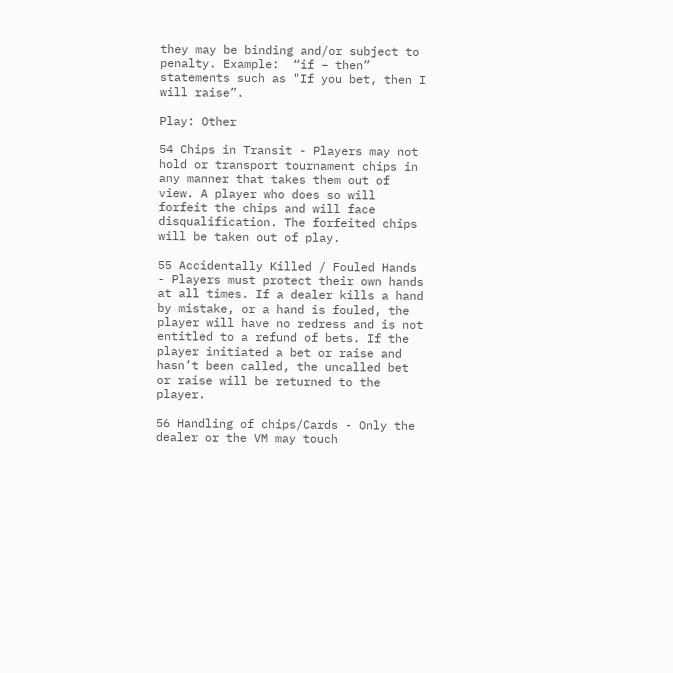they may be binding and/or subject to penalty. Example:  “if – then” statements such as "If you bet, then I will raise”.

Play: Other

54 Chips in Transit - Players may not hold or transport tournament chips in any manner that takes them out of view. A player who does so will forfeit the chips and will face disqualification. The forfeited chips will be taken out of play.

55 Accidentally Killed / Fouled Hands - Players must protect their own hands at all times. If a dealer kills a hand by mistake, or a hand is fouled, the player will have no redress and is not entitled to a refund of bets. If the player initiated a bet or raise and hasn’t been called, the uncalled bet or raise will be returned to the player.

56 Handling of chips/Cards - Only the dealer or the VM may touch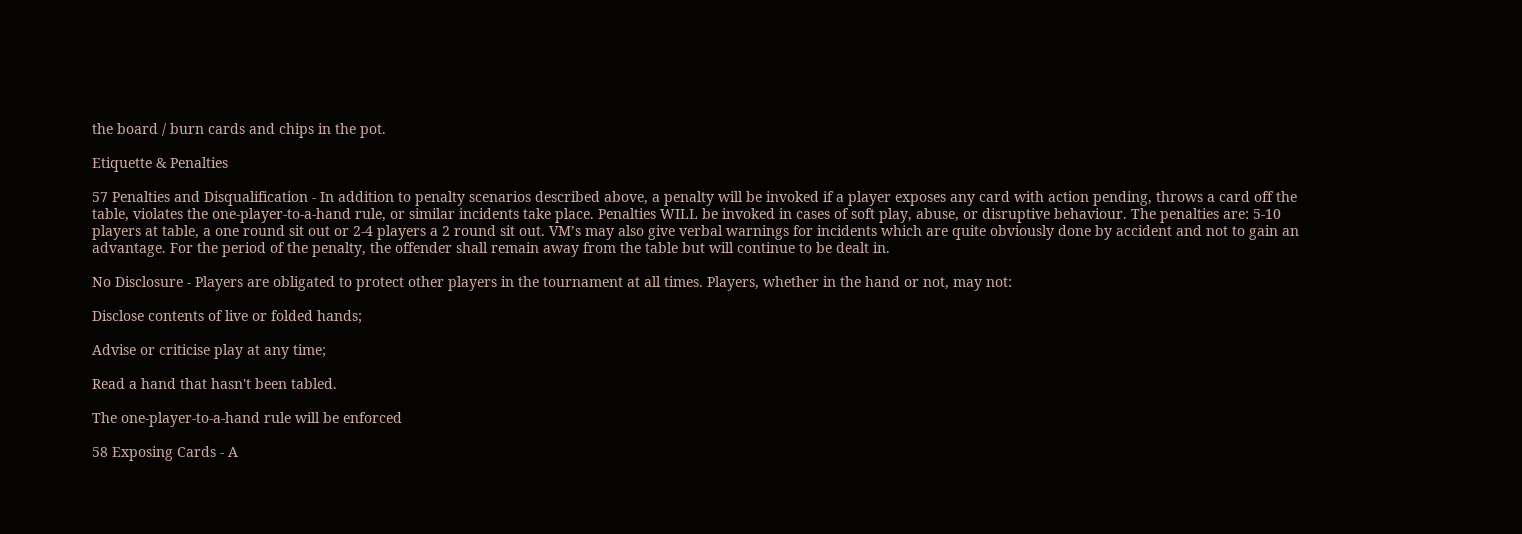the board / burn cards and chips in the pot.

Etiquette & Penalties

57 Penalties and Disqualification - In addition to penalty scenarios described above, a penalty will be invoked if a player exposes any card with action pending, throws a card off the table, violates the one-player-to-a-hand rule, or similar incidents take place. Penalties WILL be invoked in cases of soft play, abuse, or disruptive behaviour. The penalties are: 5-10 players at table, a one round sit out or 2-4 players a 2 round sit out. VM’s may also give verbal warnings for incidents which are quite obviously done by accident and not to gain an advantage. For the period of the penalty, the offender shall remain away from the table but will continue to be dealt in.

No Disclosure - Players are obligated to protect other players in the tournament at all times. Players, whether in the hand or not, may not:

Disclose contents of live or folded hands;

Advise or criticise play at any time;

Read a hand that hasn't been tabled.

The one-player-to-a-hand rule will be enforced

58 Exposing Cards - A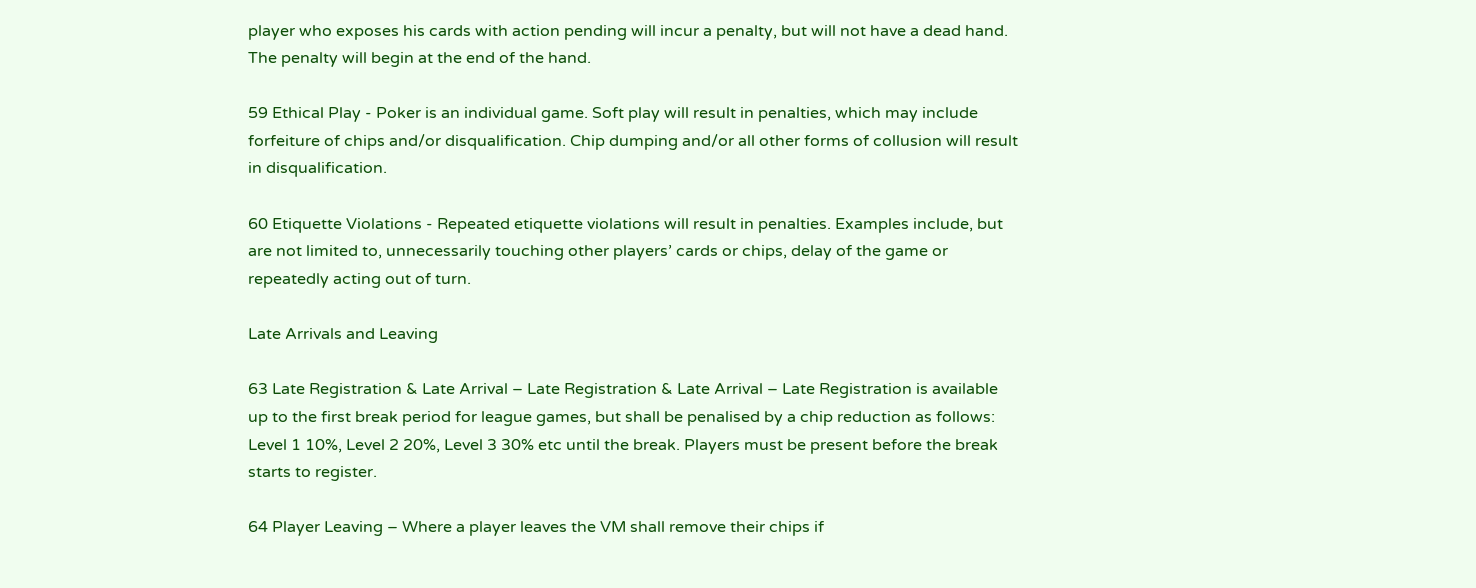player who exposes his cards with action pending will incur a penalty, but will not have a dead hand. The penalty will begin at the end of the hand.

59 Ethical Play - Poker is an individual game. Soft play will result in penalties, which may include forfeiture of chips and/or disqualification. Chip dumping and/or all other forms of collusion will result in disqualification.

60 Etiquette Violations - Repeated etiquette violations will result in penalties. Examples include, but are not limited to, unnecessarily touching other players’ cards or chips, delay of the game or repeatedly acting out of turn.

Late Arrivals and Leaving

63 Late Registration & Late Arrival – Late Registration & Late Arrival – Late Registration is available up to the first break period for league games, but shall be penalised by a chip reduction as follows: Level 1 10%, Level 2 20%, Level 3 30% etc until the break. Players must be present before the break starts to register.

64 Player Leaving – Where a player leaves the VM shall remove their chips if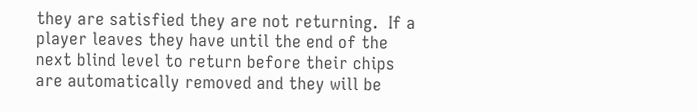they are satisfied they are not returning.  If a player leaves they have until the end of the next blind level to return before their chips are automatically removed and they will be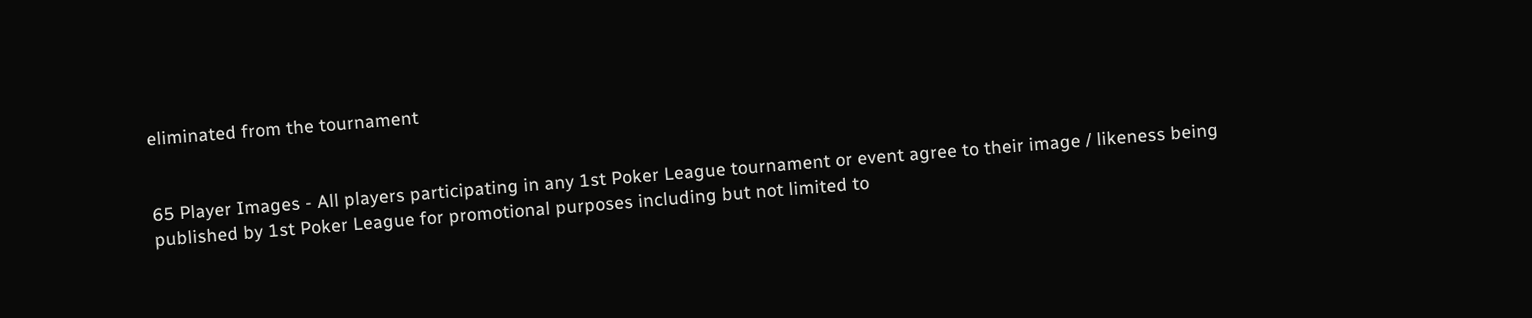eliminated from the tournament


65 Player Images - All players participating in any 1st Poker League tournament or event agree to their image / likeness being published by 1st Poker League for promotional purposes including but not limited to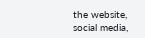the website, social media,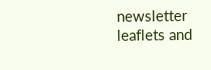newsletter leaflets and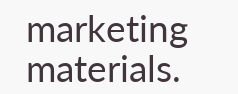marketing materials.